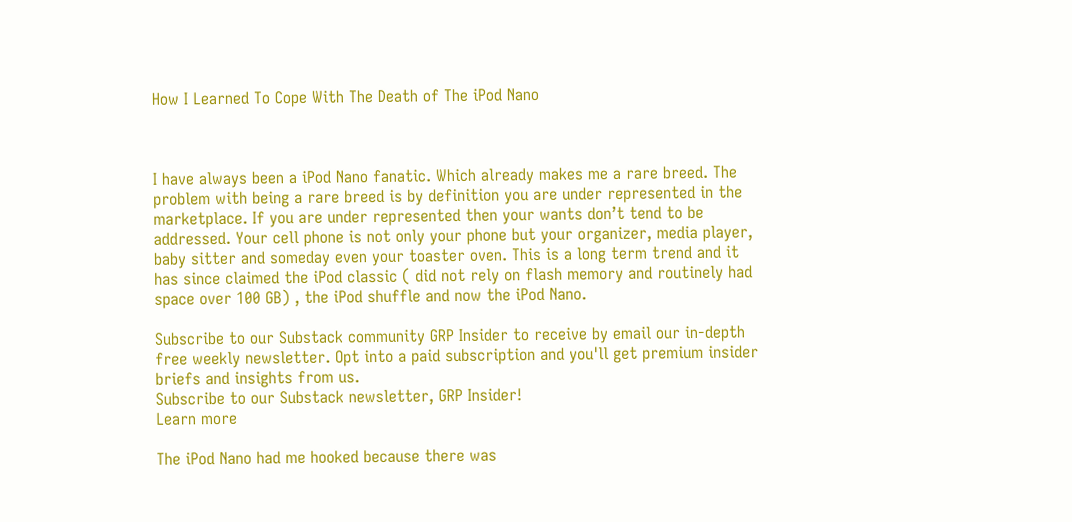How I Learned To Cope With The Death of The iPod Nano



I have always been a iPod Nano fanatic. Which already makes me a rare breed. The problem with being a rare breed is by definition you are under represented in the marketplace. If you are under represented then your wants don’t tend to be addressed. Your cell phone is not only your phone but your organizer, media player, baby sitter and someday even your toaster oven. This is a long term trend and it has since claimed the iPod classic ( did not rely on flash memory and routinely had space over 100 GB) , the iPod shuffle and now the iPod Nano.

Subscribe to our Substack community GRP Insider to receive by email our in-depth free weekly newsletter. Opt into a paid subscription and you'll get premium insider briefs and insights from us.
Subscribe to our Substack newsletter, GRP Insider!
Learn more

The iPod Nano had me hooked because there was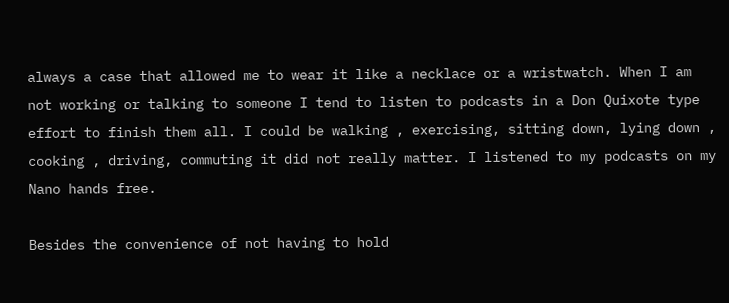always a case that allowed me to wear it like a necklace or a wristwatch. When I am not working or talking to someone I tend to listen to podcasts in a Don Quixote type effort to finish them all. I could be walking , exercising, sitting down, lying down , cooking , driving, commuting it did not really matter. I listened to my podcasts on my Nano hands free.

Besides the convenience of not having to hold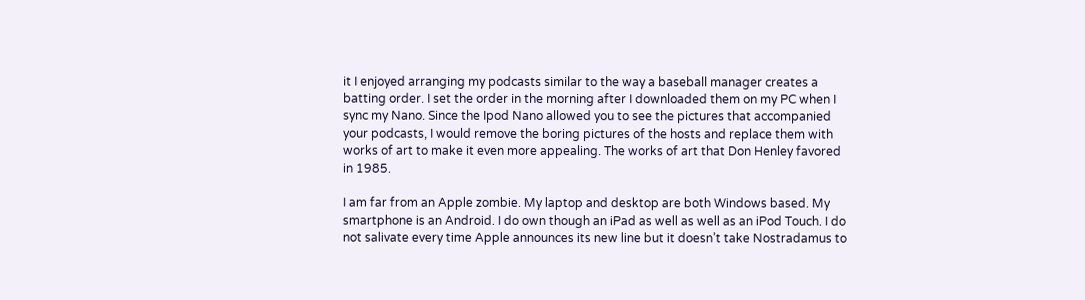it I enjoyed arranging my podcasts similar to the way a baseball manager creates a batting order. I set the order in the morning after I downloaded them on my PC when I sync my Nano. Since the Ipod Nano allowed you to see the pictures that accompanied your podcasts, I would remove the boring pictures of the hosts and replace them with works of art to make it even more appealing. The works of art that Don Henley favored in 1985.

I am far from an Apple zombie. My laptop and desktop are both Windows based. My smartphone is an Android. I do own though an iPad as well as well as an iPod Touch. I do not salivate every time Apple announces its new line but it doesn’t take Nostradamus to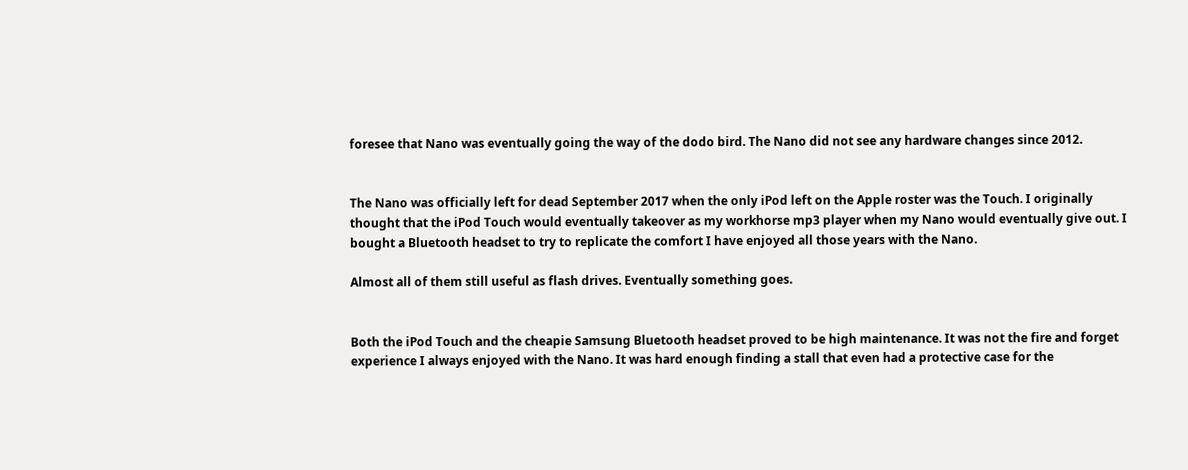foresee that Nano was eventually going the way of the dodo bird. The Nano did not see any hardware changes since 2012.


The Nano was officially left for dead September 2017 when the only iPod left on the Apple roster was the Touch. I originally thought that the iPod Touch would eventually takeover as my workhorse mp3 player when my Nano would eventually give out. I bought a Bluetooth headset to try to replicate the comfort I have enjoyed all those years with the Nano.

Almost all of them still useful as flash drives. Eventually something goes.


Both the iPod Touch and the cheapie Samsung Bluetooth headset proved to be high maintenance. It was not the fire and forget experience I always enjoyed with the Nano. It was hard enough finding a stall that even had a protective case for the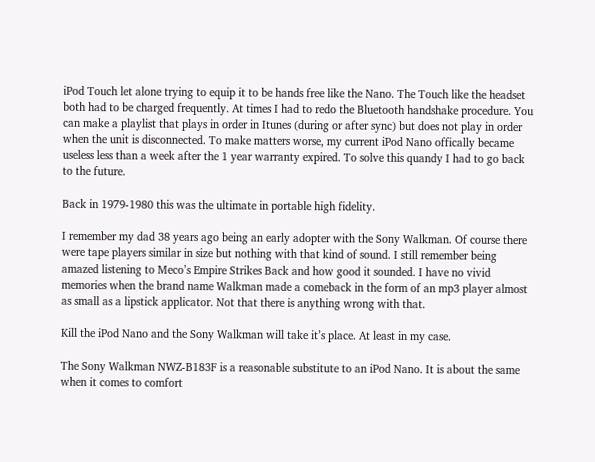iPod Touch let alone trying to equip it to be hands free like the Nano. The Touch like the headset both had to be charged frequently. At times I had to redo the Bluetooth handshake procedure. You can make a playlist that plays in order in Itunes (during or after sync) but does not play in order when the unit is disconnected. To make matters worse, my current iPod Nano offically became useless less than a week after the 1 year warranty expired. To solve this quandy I had to go back to the future.

Back in 1979-1980 this was the ultimate in portable high fidelity.

I remember my dad 38 years ago being an early adopter with the Sony Walkman. Of course there were tape players similar in size but nothing with that kind of sound. I still remember being amazed listening to Meco’s Empire Strikes Back and how good it sounded. I have no vivid memories when the brand name Walkman made a comeback in the form of an mp3 player almost as small as a lipstick applicator. Not that there is anything wrong with that.

Kill the iPod Nano and the Sony Walkman will take it’s place. At least in my case.

The Sony Walkman NWZ-B183F is a reasonable substitute to an iPod Nano. It is about the same when it comes to comfort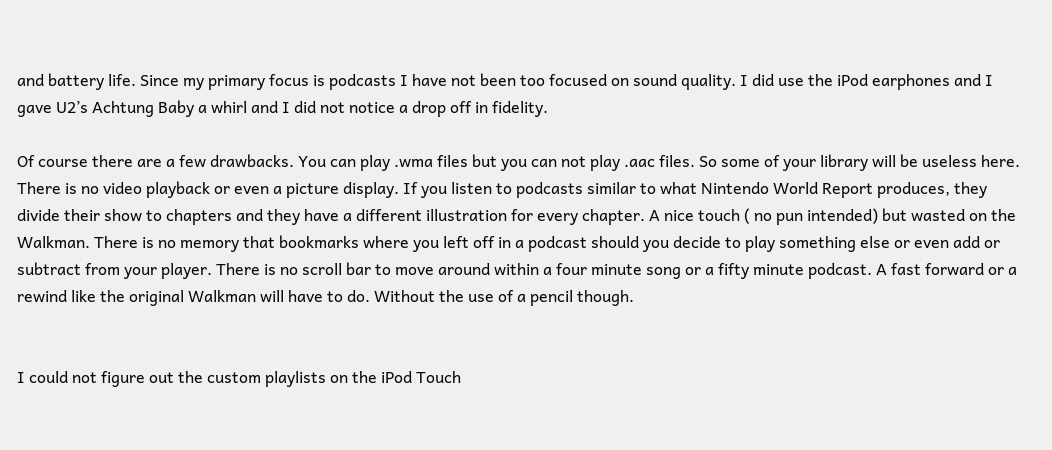and battery life. Since my primary focus is podcasts I have not been too focused on sound quality. I did use the iPod earphones and I gave U2’s Achtung Baby a whirl and I did not notice a drop off in fidelity.

Of course there are a few drawbacks. You can play .wma files but you can not play .aac files. So some of your library will be useless here. There is no video playback or even a picture display. If you listen to podcasts similar to what Nintendo World Report produces, they divide their show to chapters and they have a different illustration for every chapter. A nice touch ( no pun intended) but wasted on the Walkman. There is no memory that bookmarks where you left off in a podcast should you decide to play something else or even add or subtract from your player. There is no scroll bar to move around within a four minute song or a fifty minute podcast. A fast forward or a rewind like the original Walkman will have to do. Without the use of a pencil though.


I could not figure out the custom playlists on the iPod Touch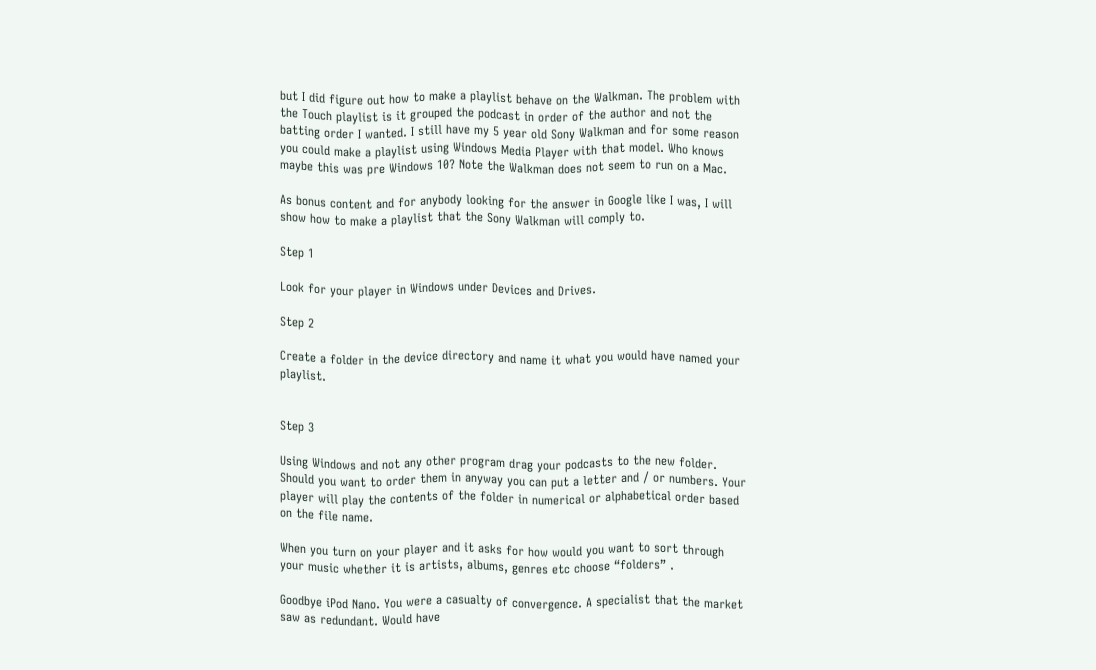but I did figure out how to make a playlist behave on the Walkman. The problem with the Touch playlist is it grouped the podcast in order of the author and not the batting order I wanted. I still have my 5 year old Sony Walkman and for some reason you could make a playlist using Windows Media Player with that model. Who knows maybe this was pre Windows 10? Note the Walkman does not seem to run on a Mac.

As bonus content and for anybody looking for the answer in Google like I was, I will show how to make a playlist that the Sony Walkman will comply to.

Step 1

Look for your player in Windows under Devices and Drives.

Step 2

Create a folder in the device directory and name it what you would have named your playlist.


Step 3

Using Windows and not any other program drag your podcasts to the new folder. Should you want to order them in anyway you can put a letter and / or numbers. Your player will play the contents of the folder in numerical or alphabetical order based on the file name.

When you turn on your player and it asks for how would you want to sort through your music whether it is artists, albums, genres etc choose “folders” .

Goodbye iPod Nano. You were a casualty of convergence. A specialist that the market saw as redundant. Would have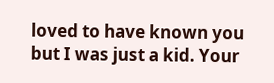loved to have known you but I was just a kid. Your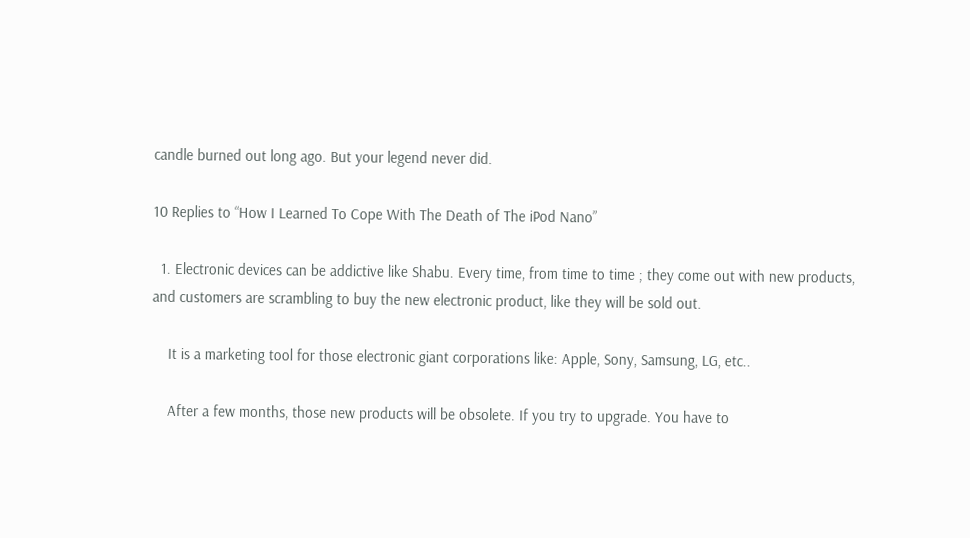candle burned out long ago. But your legend never did.

10 Replies to “How I Learned To Cope With The Death of The iPod Nano”

  1. Electronic devices can be addictive like Shabu. Every time, from time to time ; they come out with new products, and customers are scrambling to buy the new electronic product, like they will be sold out.

    It is a marketing tool for those electronic giant corporations like: Apple, Sony, Samsung, LG, etc..

    After a few months, those new products will be obsolete. If you try to upgrade. You have to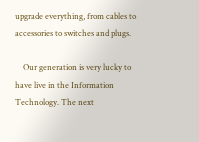upgrade everything, from cables to accessories to switches and plugs.

    Our generation is very lucky to have live in the Information Technology. The next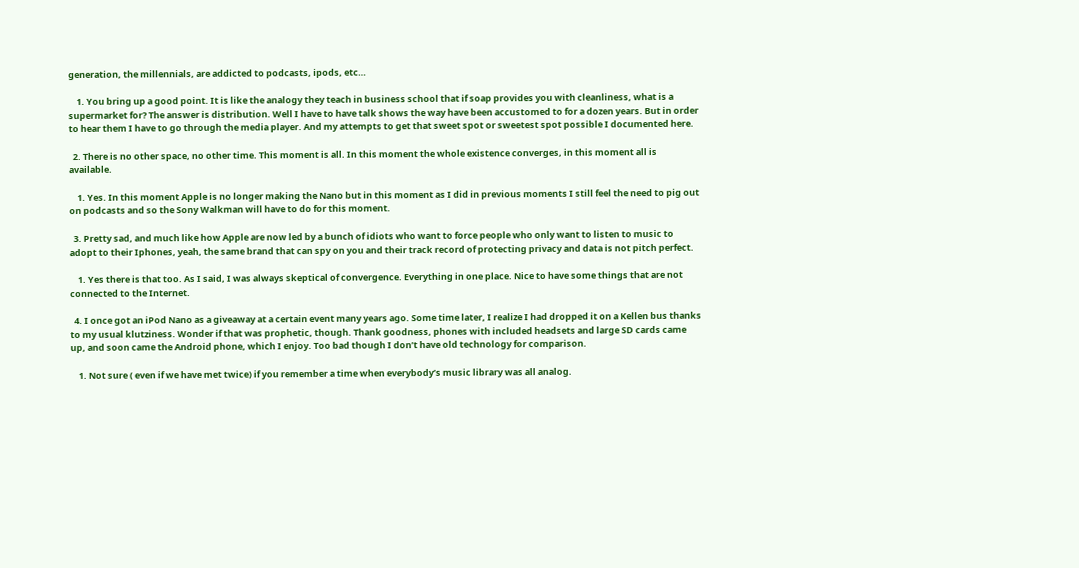generation, the millennials, are addicted to podcasts, ipods, etc…

    1. You bring up a good point. It is like the analogy they teach in business school that if soap provides you with cleanliness, what is a supermarket for? The answer is distribution. Well I have to have talk shows the way have been accustomed to for a dozen years. But in order to hear them I have to go through the media player. And my attempts to get that sweet spot or sweetest spot possible I documented here.

  2. There is no other space, no other time. This moment is all. In this moment the whole existence converges, in this moment all is available.

    1. Yes. In this moment Apple is no longer making the Nano but in this moment as I did in previous moments I still feel the need to pig out on podcasts and so the Sony Walkman will have to do for this moment.

  3. Pretty sad, and much like how Apple are now led by a bunch of idiots who want to force people who only want to listen to music to adopt to their Iphones, yeah, the same brand that can spy on you and their track record of protecting privacy and data is not pitch perfect.

    1. Yes there is that too. As I said, I was always skeptical of convergence. Everything in one place. Nice to have some things that are not connected to the Internet.

  4. I once got an iPod Nano as a giveaway at a certain event many years ago. Some time later, I realize I had dropped it on a Kellen bus thanks to my usual klutziness. Wonder if that was prophetic, though. Thank goodness, phones with included headsets and large SD cards came up, and soon came the Android phone, which I enjoy. Too bad though I don’t have old technology for comparison.

    1. Not sure ( even if we have met twice) if you remember a time when everybody’s music library was all analog.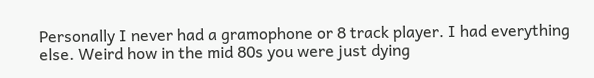Personally I never had a gramophone or 8 track player. I had everything else. Weird how in the mid 80s you were just dying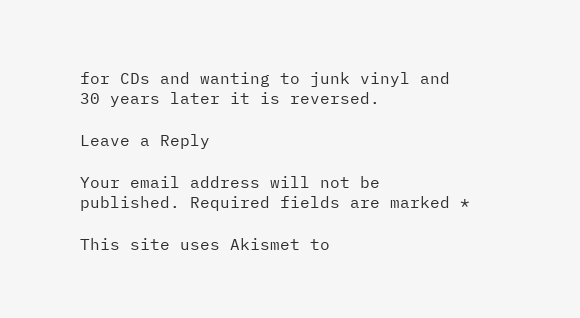for CDs and wanting to junk vinyl and 30 years later it is reversed.

Leave a Reply

Your email address will not be published. Required fields are marked *

This site uses Akismet to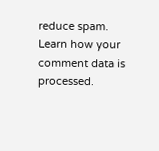reduce spam. Learn how your comment data is processed.